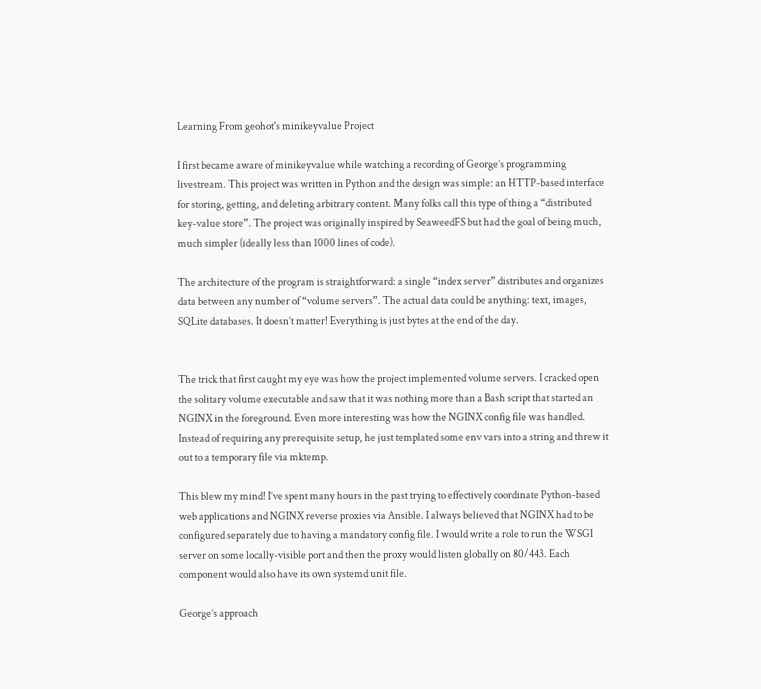Learning From geohot's minikeyvalue Project

I first became aware of minikeyvalue while watching a recording of George’s programming livestream. This project was written in Python and the design was simple: an HTTP-based interface for storing, getting, and deleting arbitrary content. Many folks call this type of thing a “distributed key-value store”. The project was originally inspired by SeaweedFS but had the goal of being much, much simpler (ideally less than 1000 lines of code).

The architecture of the program is straightforward: a single “index server” distributes and organizes data between any number of “volume servers”. The actual data could be anything: text, images, SQLite databases. It doesn’t matter! Everything is just bytes at the end of the day.


The trick that first caught my eye was how the project implemented volume servers. I cracked open the solitary volume executable and saw that it was nothing more than a Bash script that started an NGINX in the foreground. Even more interesting was how the NGINX config file was handled. Instead of requiring any prerequisite setup, he just templated some env vars into a string and threw it out to a temporary file via mktemp.

This blew my mind! I’ve spent many hours in the past trying to effectively coordinate Python-based web applications and NGINX reverse proxies via Ansible. I always believed that NGINX had to be configured separately due to having a mandatory config file. I would write a role to run the WSGI server on some locally-visible port and then the proxy would listen globally on 80/443. Each component would also have its own systemd unit file.

George’s approach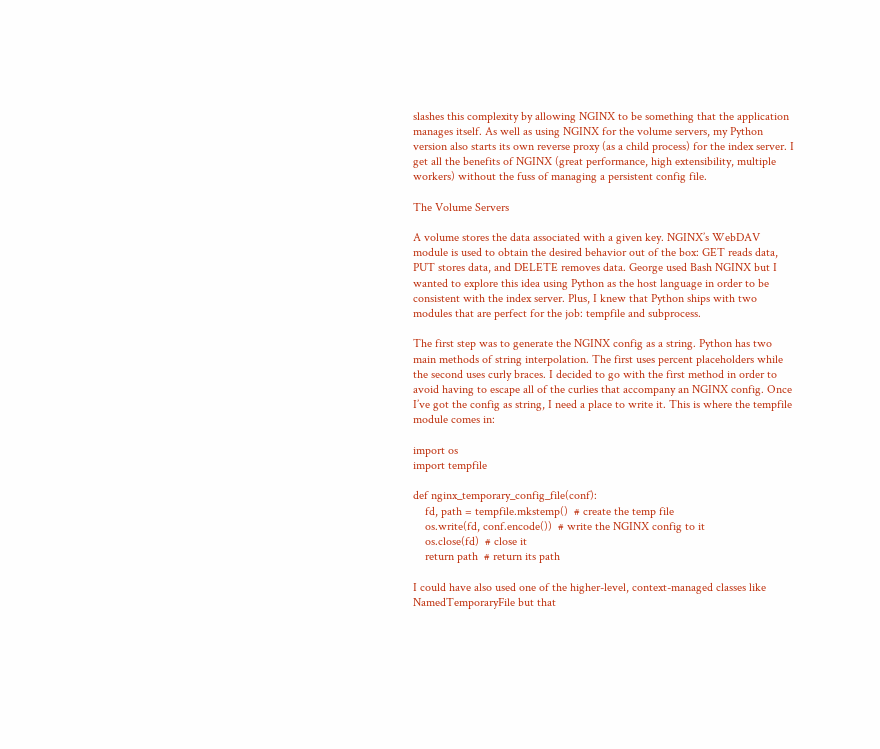slashes this complexity by allowing NGINX to be something that the application manages itself. As well as using NGINX for the volume servers, my Python version also starts its own reverse proxy (as a child process) for the index server. I get all the benefits of NGINX (great performance, high extensibility, multiple workers) without the fuss of managing a persistent config file.

The Volume Servers

A volume stores the data associated with a given key. NGINX’s WebDAV module is used to obtain the desired behavior out of the box: GET reads data, PUT stores data, and DELETE removes data. George used Bash NGINX but I wanted to explore this idea using Python as the host language in order to be consistent with the index server. Plus, I knew that Python ships with two modules that are perfect for the job: tempfile and subprocess.

The first step was to generate the NGINX config as a string. Python has two main methods of string interpolation. The first uses percent placeholders while the second uses curly braces. I decided to go with the first method in order to avoid having to escape all of the curlies that accompany an NGINX config. Once I’ve got the config as string, I need a place to write it. This is where the tempfile module comes in:

import os
import tempfile

def nginx_temporary_config_file(conf):
    fd, path = tempfile.mkstemp()  # create the temp file
    os.write(fd, conf.encode())  # write the NGINX config to it
    os.close(fd)  # close it
    return path  # return its path

I could have also used one of the higher-level, context-managed classes like NamedTemporaryFile but that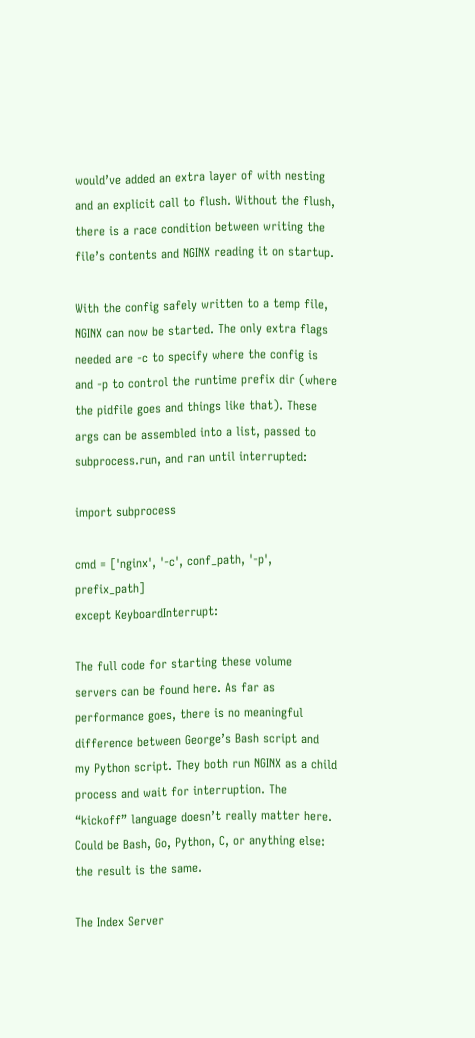would’ve added an extra layer of with nesting and an explicit call to flush. Without the flush, there is a race condition between writing the file’s contents and NGINX reading it on startup.

With the config safely written to a temp file, NGINX can now be started. The only extra flags needed are -c to specify where the config is and -p to control the runtime prefix dir (where the pidfile goes and things like that). These args can be assembled into a list, passed to subprocess.run, and ran until interrupted:

import subprocess

cmd = ['nginx', '-c', conf_path, '-p', prefix_path]
except KeyboardInterrupt:

The full code for starting these volume servers can be found here. As far as performance goes, there is no meaningful difference between George’s Bash script and my Python script. They both run NGINX as a child process and wait for interruption. The “kickoff” language doesn’t really matter here. Could be Bash, Go, Python, C, or anything else: the result is the same.

The Index Server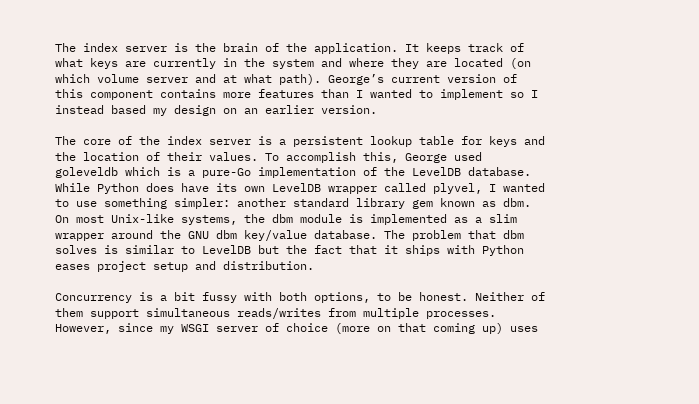The index server is the brain of the application. It keeps track of what keys are currently in the system and where they are located (on which volume server and at what path). George’s current version of this component contains more features than I wanted to implement so I instead based my design on an earlier version.

The core of the index server is a persistent lookup table for keys and the location of their values. To accomplish this, George used goleveldb which is a pure-Go implementation of the LevelDB database. While Python does have its own LevelDB wrapper called plyvel, I wanted to use something simpler: another standard library gem known as dbm. On most Unix-like systems, the dbm module is implemented as a slim wrapper around the GNU dbm key/value database. The problem that dbm solves is similar to LevelDB but the fact that it ships with Python eases project setup and distribution.

Concurrency is a bit fussy with both options, to be honest. Neither of them support simultaneous reads/writes from multiple processes. However, since my WSGI server of choice (more on that coming up) uses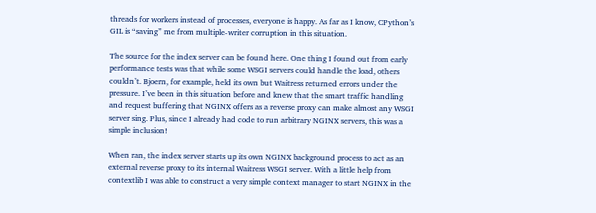threads for workers instead of processes, everyone is happy. As far as I know, CPython’s GIL is “saving” me from multiple-writer corruption in this situation.

The source for the index server can be found here. One thing I found out from early performance tests was that while some WSGI servers could handle the load, others couldn’t. Bjoern, for example, held its own but Waitress returned errors under the pressure. I’ve been in this situation before and knew that the smart traffic handling and request buffering that NGINX offers as a reverse proxy can make almost any WSGI server sing. Plus, since I already had code to run arbitrary NGINX servers, this was a simple inclusion!

When ran, the index server starts up its own NGINX background process to act as an external reverse proxy to its internal Waitress WSGI server. With a little help from contextlib I was able to construct a very simple context manager to start NGINX in the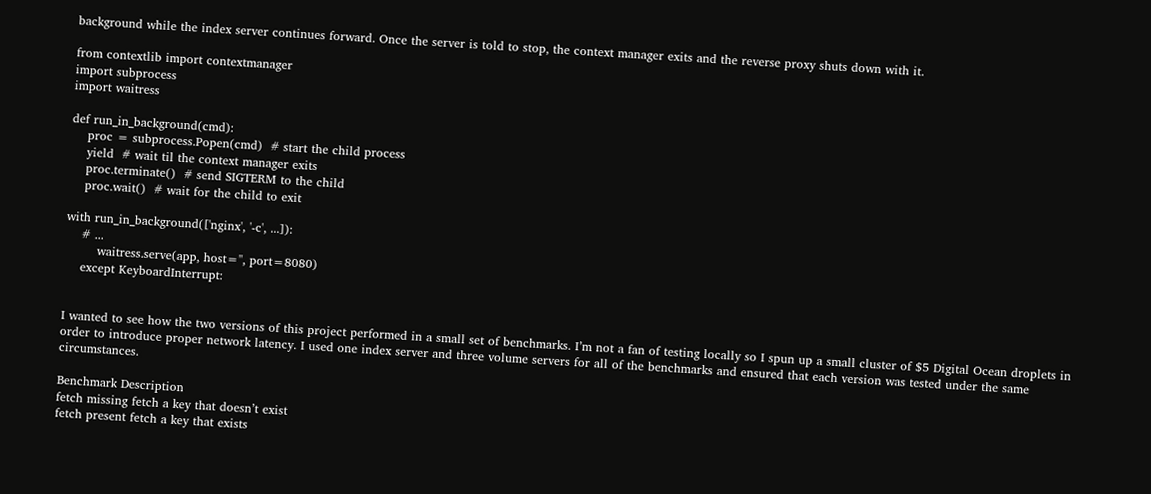background while the index server continues forward. Once the server is told to stop, the context manager exits and the reverse proxy shuts down with it.

from contextlib import contextmanager
import subprocess
import waitress

def run_in_background(cmd):
    proc = subprocess.Popen(cmd)  # start the child process
    yield  # wait til the context manager exits
    proc.terminate()  # send SIGTERM to the child
    proc.wait()  # wait for the child to exit

with run_in_background(['nginx', '-c', ...]):
    # ...
        waitress.serve(app, host='', port=8080)
    except KeyboardInterrupt:


I wanted to see how the two versions of this project performed in a small set of benchmarks. I’m not a fan of testing locally so I spun up a small cluster of $5 Digital Ocean droplets in order to introduce proper network latency. I used one index server and three volume servers for all of the benchmarks and ensured that each version was tested under the same circumstances.

Benchmark Description
fetch missing fetch a key that doesn’t exist
fetch present fetch a key that exists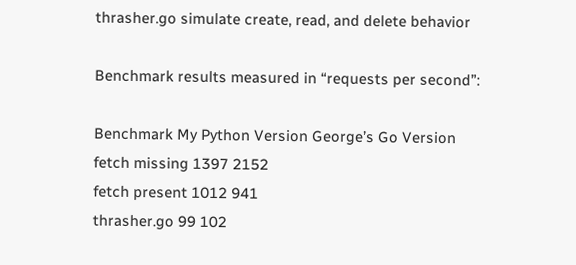thrasher.go simulate create, read, and delete behavior

Benchmark results measured in “requests per second”:

Benchmark My Python Version George’s Go Version
fetch missing 1397 2152
fetch present 1012 941
thrasher.go 99 102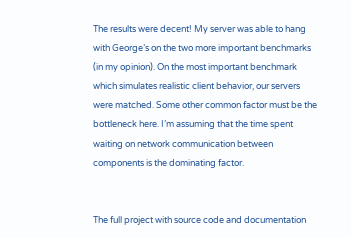The results were decent! My server was able to hang with George’s on the two more important benchmarks (in my opinion). On the most important benchmark which simulates realistic client behavior, our servers were matched. Some other common factor must be the bottleneck here. I’m assuming that the time spent waiting on network communication between components is the dominating factor.


The full project with source code and documentation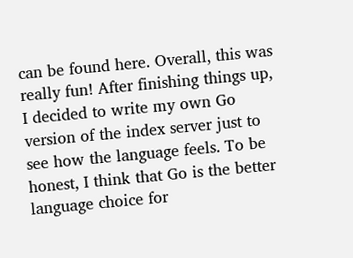can be found here. Overall, this was really fun! After finishing things up, I decided to write my own Go version of the index server just to see how the language feels. To be honest, I think that Go is the better language choice for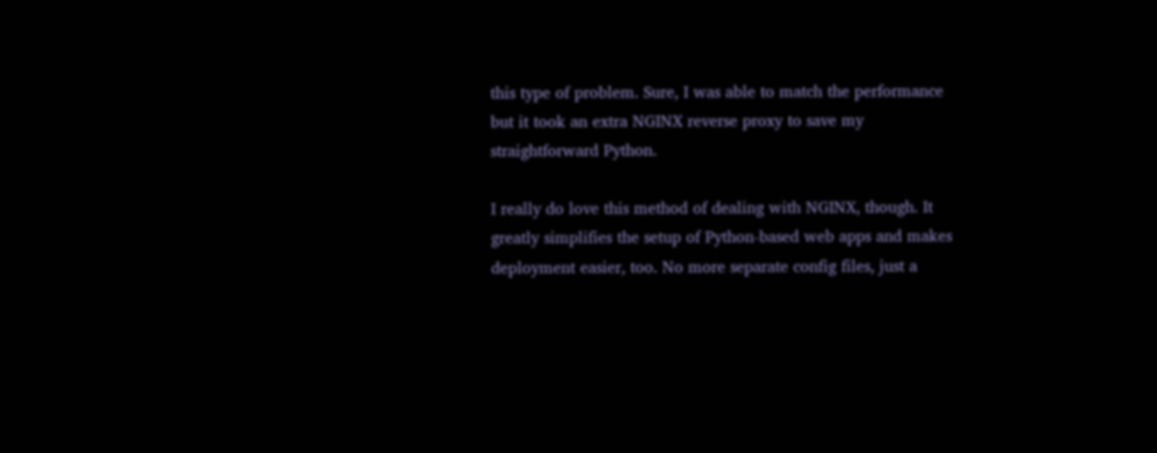this type of problem. Sure, I was able to match the performance but it took an extra NGINX reverse proxy to save my straightforward Python.

I really do love this method of dealing with NGINX, though. It greatly simplifies the setup of Python-based web apps and makes deployment easier, too. No more separate config files, just a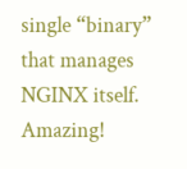single “binary” that manages NGINX itself. Amazing!